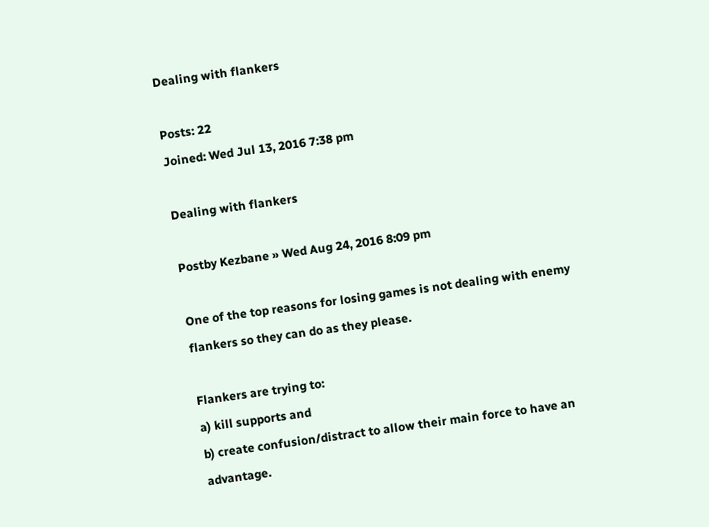Dealing with flankers

Posts: 22
Joined: Wed Jul 13, 2016 7:38 pm

Dealing with flankers

Postby Kezbane » Wed Aug 24, 2016 8:09 pm

One of the top reasons for losing games is not dealing with enemy flankers so they can do as they please.

Flankers are trying to:
a) kill supports and
b) create confusion/distract to allow their main force to have an advantage.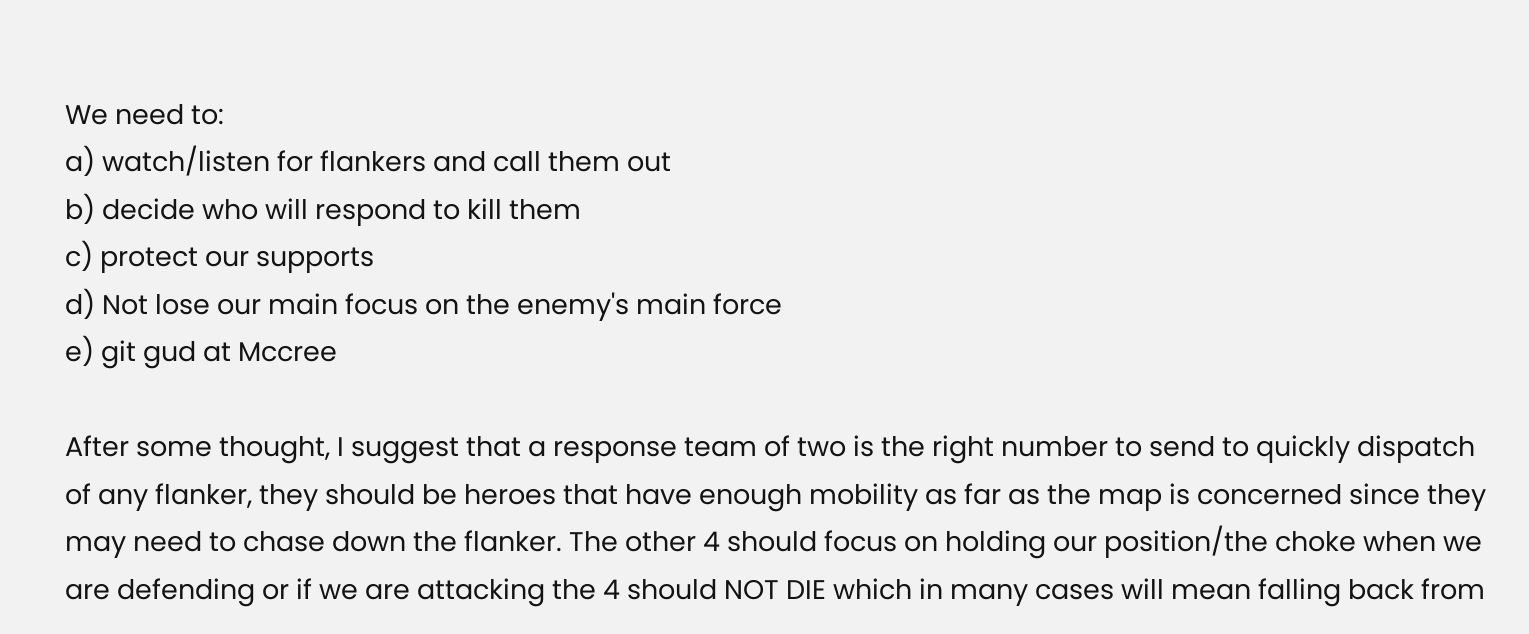We need to:
a) watch/listen for flankers and call them out
b) decide who will respond to kill them
c) protect our supports
d) Not lose our main focus on the enemy's main force
e) git gud at Mccree

After some thought, I suggest that a response team of two is the right number to send to quickly dispatch of any flanker, they should be heroes that have enough mobility as far as the map is concerned since they may need to chase down the flanker. The other 4 should focus on holding our position/the choke when we are defending or if we are attacking the 4 should NOT DIE which in many cases will mean falling back from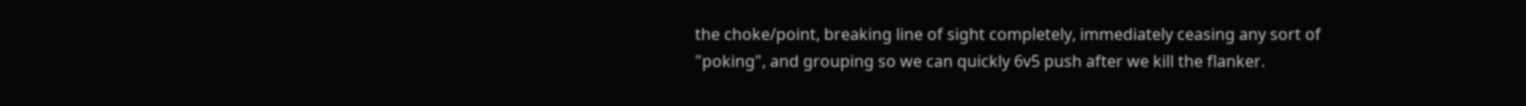the choke/point, breaking line of sight completely, immediately ceasing any sort of "poking", and grouping so we can quickly 6v5 push after we kill the flanker.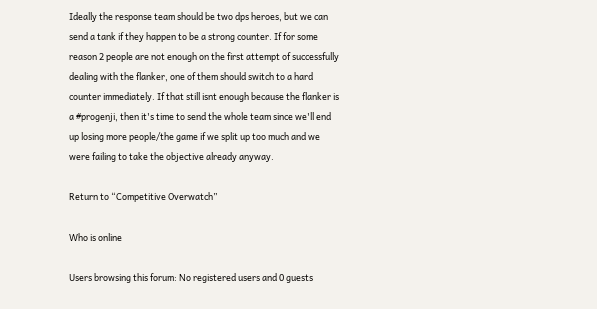Ideally the response team should be two dps heroes, but we can send a tank if they happen to be a strong counter. If for some reason 2 people are not enough on the first attempt of successfully dealing with the flanker, one of them should switch to a hard counter immediately. If that still isnt enough because the flanker is a #progenji, then it's time to send the whole team since we'll end up losing more people/the game if we split up too much and we were failing to take the objective already anyway.

Return to “Competitive Overwatch”

Who is online

Users browsing this forum: No registered users and 0 guests